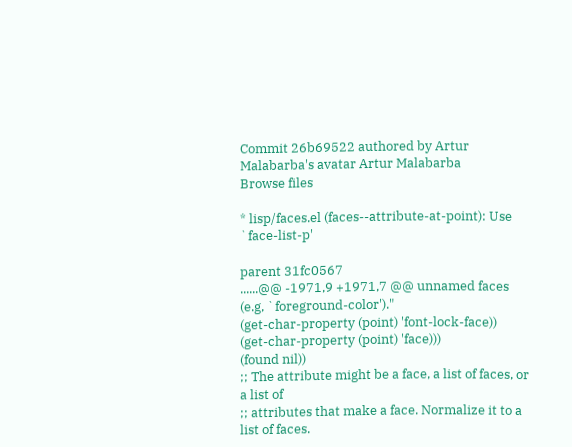Commit 26b69522 authored by Artur Malabarba's avatar Artur Malabarba
Browse files

* lisp/faces.el (faces--attribute-at-point): Use `face-list-p'

parent 31fc0567
......@@ -1971,9 +1971,7 @@ unnamed faces (e.g, `foreground-color')."
(get-char-property (point) 'font-lock-face))
(get-char-property (point) 'face)))
(found nil))
;; The attribute might be a face, a list of faces, or a list of
;; attributes that make a face. Normalize it to a list of faces.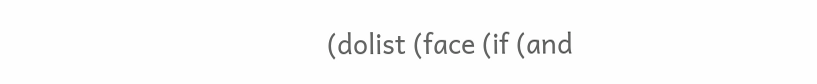(dolist (face (if (and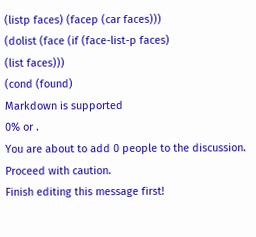(listp faces) (facep (car faces)))
(dolist (face (if (face-list-p faces)
(list faces)))
(cond (found)
Markdown is supported
0% or .
You are about to add 0 people to the discussion. Proceed with caution.
Finish editing this message first!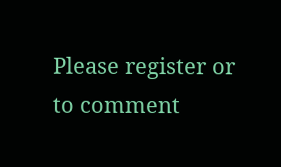Please register or to comment